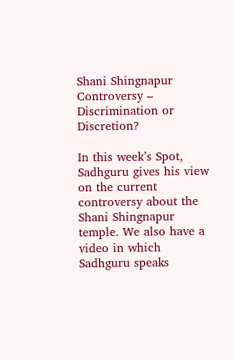Shani Shingnapur Controversy – Discrimination or Discretion?

In this week’s Spot, Sadhguru gives his view on the current controversy about the Shani Shingnapur temple. We also have a video in which Sadhguru speaks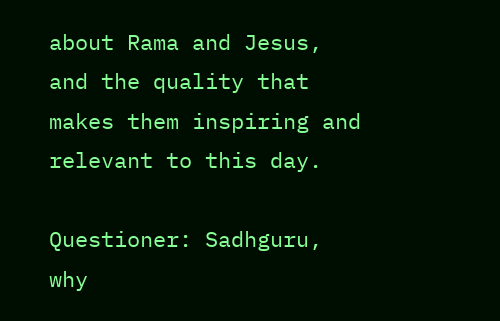about Rama and Jesus, and the quality that makes them inspiring and relevant to this day.

Questioner: Sadhguru, why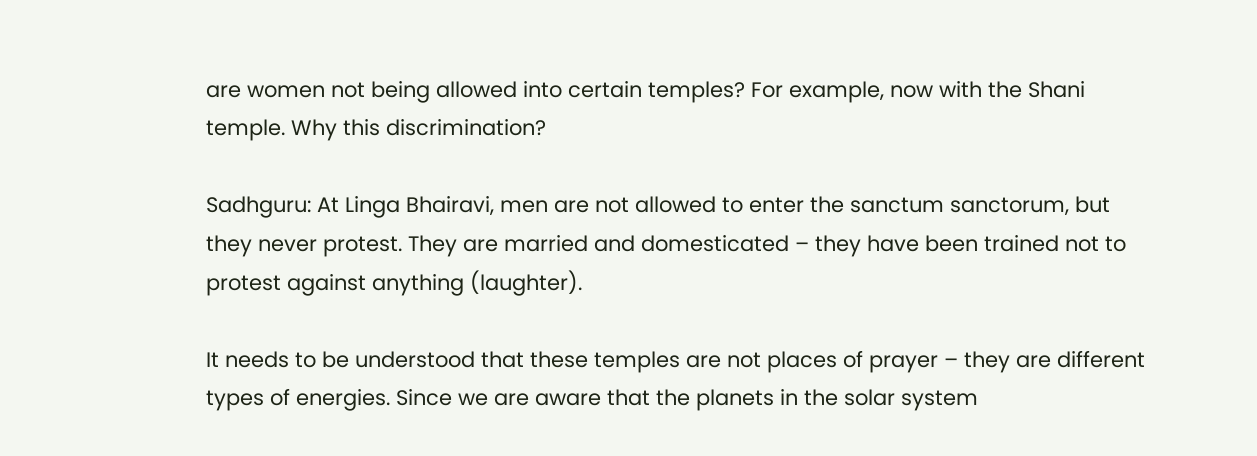are women not being allowed into certain temples? For example, now with the Shani temple. Why this discrimination?

Sadhguru: At Linga Bhairavi, men are not allowed to enter the sanctum sanctorum, but they never protest. They are married and domesticated – they have been trained not to protest against anything (laughter).

It needs to be understood that these temples are not places of prayer – they are different types of energies. Since we are aware that the planets in the solar system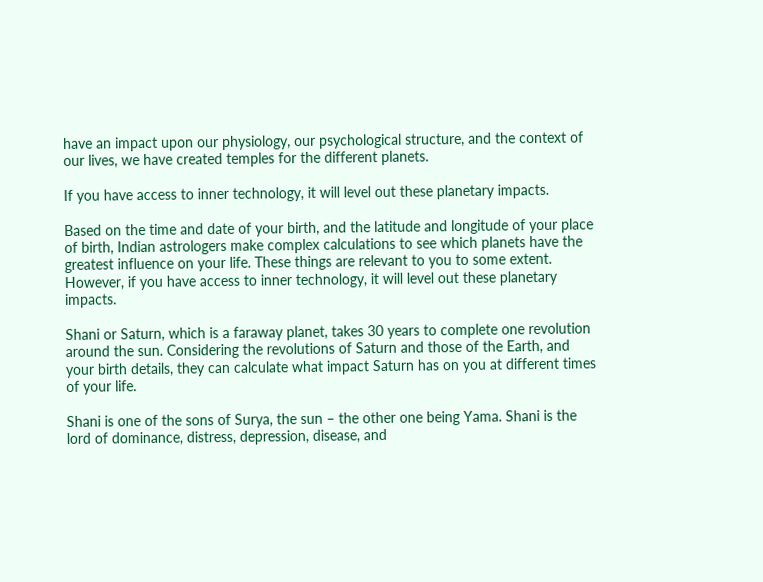have an impact upon our physiology, our psychological structure, and the context of our lives, we have created temples for the different planets.

If you have access to inner technology, it will level out these planetary impacts.

Based on the time and date of your birth, and the latitude and longitude of your place of birth, Indian astrologers make complex calculations to see which planets have the greatest influence on your life. These things are relevant to you to some extent. However, if you have access to inner technology, it will level out these planetary impacts.

Shani or Saturn, which is a faraway planet, takes 30 years to complete one revolution around the sun. Considering the revolutions of Saturn and those of the Earth, and your birth details, they can calculate what impact Saturn has on you at different times of your life.

Shani is one of the sons of Surya, the sun – the other one being Yama. Shani is the lord of dominance, distress, depression, disease, and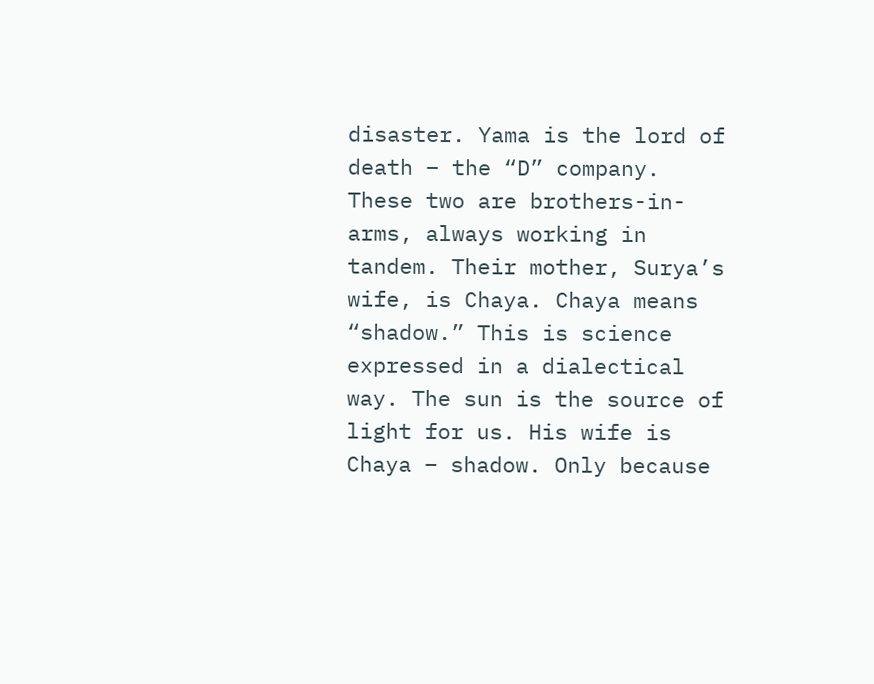disaster. Yama is the lord of death – the “D” company. These two are brothers-in-arms, always working in tandem. Their mother, Surya’s wife, is Chaya. Chaya means “shadow.” This is science expressed in a dialectical way. The sun is the source of light for us. His wife is Chaya – shadow. Only because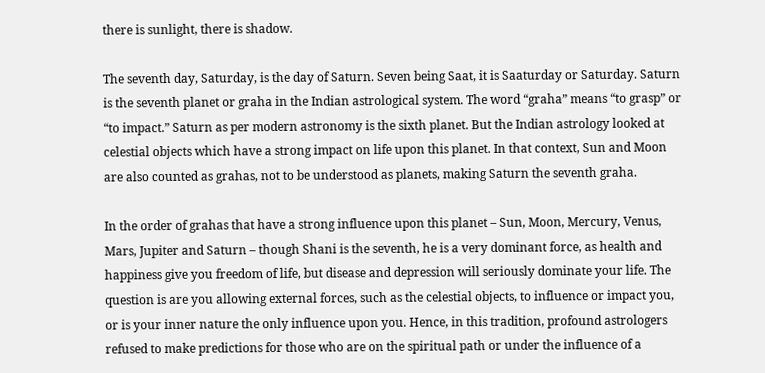there is sunlight, there is shadow.

The seventh day, Saturday, is the day of Saturn. Seven being Saat, it is Saaturday or Saturday. Saturn is the seventh planet or graha in the Indian astrological system. The word “graha” means “to grasp” or “to impact.” Saturn as per modern astronomy is the sixth planet. But the Indian astrology looked at celestial objects which have a strong impact on life upon this planet. In that context, Sun and Moon are also counted as grahas, not to be understood as planets, making Saturn the seventh graha.

In the order of grahas that have a strong influence upon this planet – Sun, Moon, Mercury, Venus, Mars, Jupiter and Saturn – though Shani is the seventh, he is a very dominant force, as health and happiness give you freedom of life, but disease and depression will seriously dominate your life. The question is are you allowing external forces, such as the celestial objects, to influence or impact you, or is your inner nature the only influence upon you. Hence, in this tradition, profound astrologers refused to make predictions for those who are on the spiritual path or under the influence of a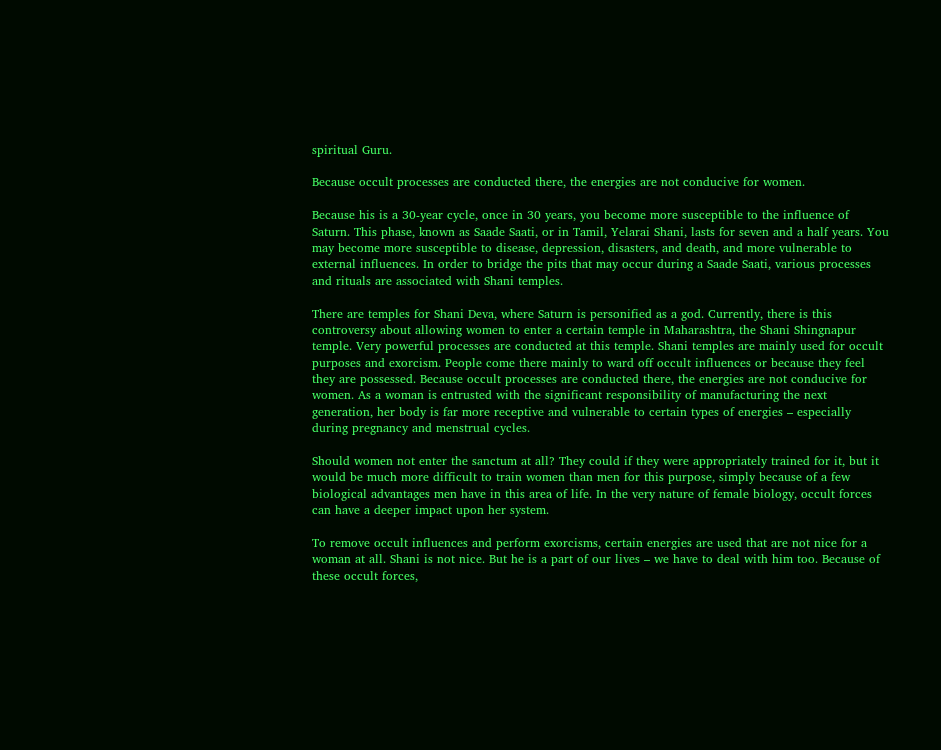spiritual Guru.

Because occult processes are conducted there, the energies are not conducive for women.

Because his is a 30-year cycle, once in 30 years, you become more susceptible to the influence of Saturn. This phase, known as Saade Saati, or in Tamil, Yelarai Shani, lasts for seven and a half years. You may become more susceptible to disease, depression, disasters, and death, and more vulnerable to external influences. In order to bridge the pits that may occur during a Saade Saati, various processes and rituals are associated with Shani temples.

There are temples for Shani Deva, where Saturn is personified as a god. Currently, there is this controversy about allowing women to enter a certain temple in Maharashtra, the Shani Shingnapur temple. Very powerful processes are conducted at this temple. Shani temples are mainly used for occult purposes and exorcism. People come there mainly to ward off occult influences or because they feel they are possessed. Because occult processes are conducted there, the energies are not conducive for women. As a woman is entrusted with the significant responsibility of manufacturing the next generation, her body is far more receptive and vulnerable to certain types of energies – especially during pregnancy and menstrual cycles.

Should women not enter the sanctum at all? They could if they were appropriately trained for it, but it would be much more difficult to train women than men for this purpose, simply because of a few biological advantages men have in this area of life. In the very nature of female biology, occult forces can have a deeper impact upon her system.

To remove occult influences and perform exorcisms, certain energies are used that are not nice for a woman at all. Shani is not nice. But he is a part of our lives – we have to deal with him too. Because of these occult forces,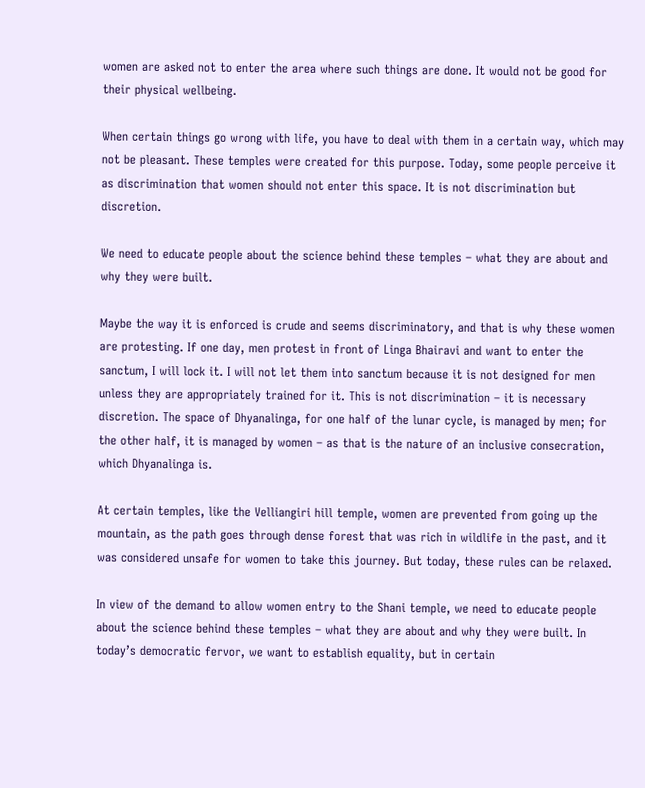women are asked not to enter the area where such things are done. It would not be good for their physical wellbeing.

When certain things go wrong with life, you have to deal with them in a certain way, which may not be pleasant. These temples were created for this purpose. Today, some people perceive it as discrimination that women should not enter this space. It is not discrimination but discretion.

We need to educate people about the science behind these temples – what they are about and why they were built.

Maybe the way it is enforced is crude and seems discriminatory, and that is why these women are protesting. If one day, men protest in front of Linga Bhairavi and want to enter the sanctum, I will lock it. I will not let them into sanctum because it is not designed for men unless they are appropriately trained for it. This is not discrimination – it is necessary discretion. The space of Dhyanalinga, for one half of the lunar cycle, is managed by men; for the other half, it is managed by women – as that is the nature of an inclusive consecration, which Dhyanalinga is.

At certain temples, like the Velliangiri hill temple, women are prevented from going up the mountain, as the path goes through dense forest that was rich in wildlife in the past, and it was considered unsafe for women to take this journey. But today, these rules can be relaxed.

In view of the demand to allow women entry to the Shani temple, we need to educate people about the science behind these temples – what they are about and why they were built. In today’s democratic fervor, we want to establish equality, but in certain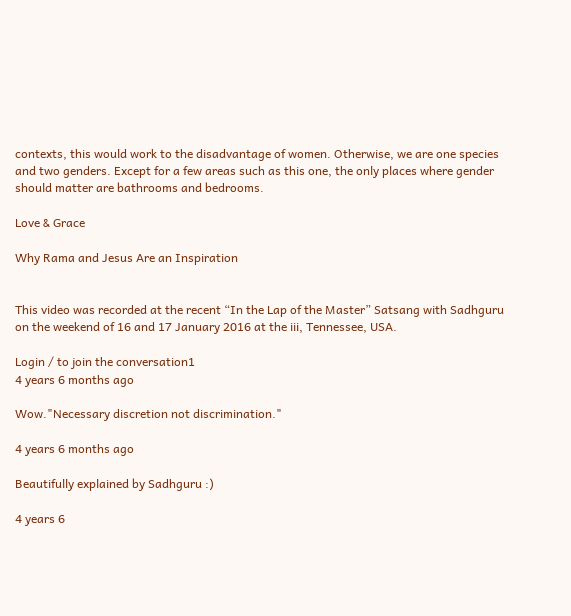contexts, this would work to the disadvantage of women. Otherwise, we are one species and two genders. Except for a few areas such as this one, the only places where gender should matter are bathrooms and bedrooms.

Love & Grace

Why Rama and Jesus Are an Inspiration


This video was recorded at the recent “In the Lap of the Master” Satsang with Sadhguru on the weekend of 16 and 17 January 2016 at the iii, Tennessee, USA.

Login / to join the conversation1
4 years 6 months ago

Wow."Necessary discretion not discrimination."

4 years 6 months ago

Beautifully explained by Sadhguru :)

4 years 6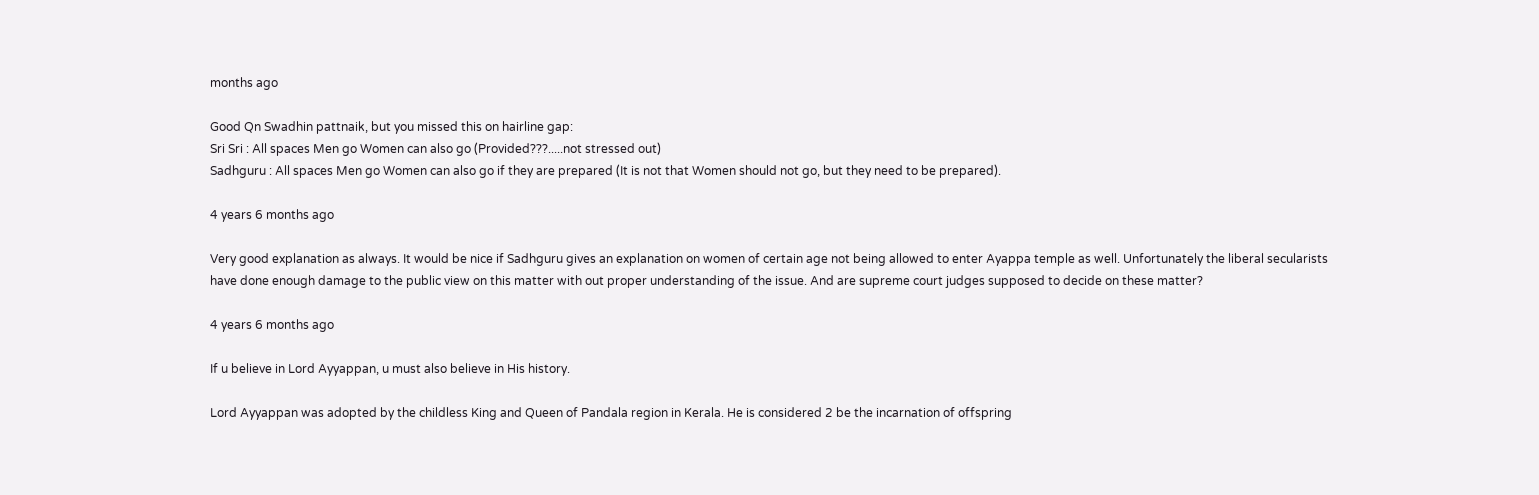months ago

Good Qn Swadhin pattnaik, but you missed this on hairline gap:
Sri Sri : All spaces Men go Women can also go (Provided???.....not stressed out)
Sadhguru : All spaces Men go Women can also go if they are prepared (It is not that Women should not go, but they need to be prepared).

4 years 6 months ago

Very good explanation as always. It would be nice if Sadhguru gives an explanation on women of certain age not being allowed to enter Ayappa temple as well. Unfortunately the liberal secularists have done enough damage to the public view on this matter with out proper understanding of the issue. And are supreme court judges supposed to decide on these matter?

4 years 6 months ago

If u believe in Lord Ayyappan, u must also believe in His history.

Lord Ayyappan was adopted by the childless King and Queen of Pandala region in Kerala. He is considered 2 be the incarnation of offspring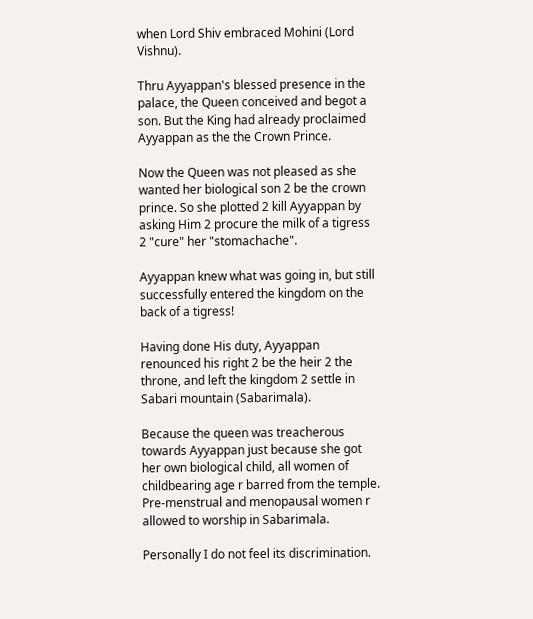when Lord Shiv embraced Mohini (Lord Vishnu).

Thru Ayyappan's blessed presence in the palace, the Queen conceived and begot a son. But the King had already proclaimed Ayyappan as the the Crown Prince.

Now the Queen was not pleased as she wanted her biological son 2 be the crown prince. So she plotted 2 kill Ayyappan by asking Him 2 procure the milk of a tigress 2 "cure" her "stomachache".

Ayyappan knew what was going in, but still successfully entered the kingdom on the back of a tigress!

Having done His duty, Ayyappan renounced his right 2 be the heir 2 the throne, and left the kingdom 2 settle in Sabari mountain (Sabarimala).

Because the queen was treacherous towards Ayyappan just because she got her own biological child, all women of childbearing age r barred from the temple. Pre-menstrual and menopausal women r allowed to worship in Sabarimala.

Personally I do not feel its discrimination.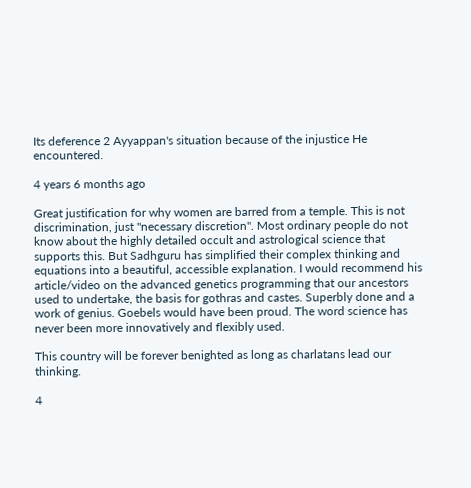Its deference 2 Ayyappan's situation because of the injustice He encountered.

4 years 6 months ago

Great justification for why women are barred from a temple. This is not discrimination, just "necessary discretion". Most ordinary people do not know about the highly detailed occult and astrological science that supports this. But Sadhguru has simplified their complex thinking and equations into a beautiful, accessible explanation. I would recommend his article/video on the advanced genetics programming that our ancestors used to undertake, the basis for gothras and castes. Superbly done and a work of genius. Goebels would have been proud. The word science has never been more innovatively and flexibly used.

This country will be forever benighted as long as charlatans lead our thinking.

4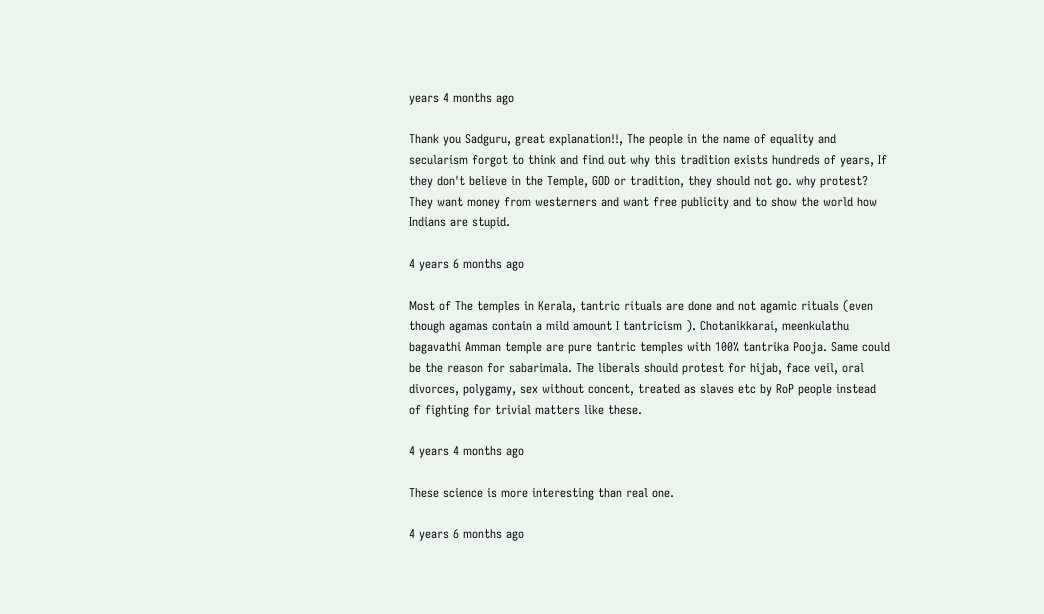years 4 months ago

Thank you Sadguru, great explanation!!, The people in the name of equality and secularism forgot to think and find out why this tradition exists hundreds of years, If they don't believe in the Temple, GOD or tradition, they should not go. why protest? They want money from westerners and want free publicity and to show the world how Indians are stupid.

4 years 6 months ago

Most of The temples in Kerala, tantric rituals are done and not agamic rituals (even though agamas contain a mild amount I tantricism ). Chotanikkarai, meenkulathu bagavathi Amman temple are pure tantric temples with 100% tantrika Pooja. Same could be the reason for sabarimala. The liberals should protest for hijab, face veil, oral divorces, polygamy, sex without concent, treated as slaves etc by RoP people instead of fighting for trivial matters like these.

4 years 4 months ago

These science is more interesting than real one.

4 years 6 months ago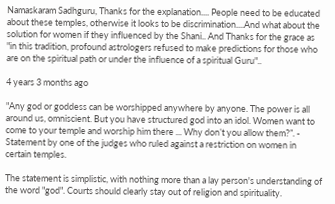Namaskaram Sadhguru, Thanks for the explanation.... People need to be educated about these temples, otherwise it looks to be discrimination....And what about the solution for women if they influenced by the Shani.. And Thanks for the grace as "in this tradition, profound astrologers refused to make predictions for those who are on the spiritual path or under the influence of a spiritual Guru"..

4 years 3 months ago

"Any god or goddess can be worshipped anywhere by anyone. The power is all around us, omniscient. But you have structured god into an idol. Women want to come to your temple and worship him there ... Why don’t you allow them?”. - Statement by one of the judges who ruled against a restriction on women in certain temples.

The statement is simplistic, with nothing more than a lay person's understanding of the word "god". Courts should clearly stay out of religion and spirituality.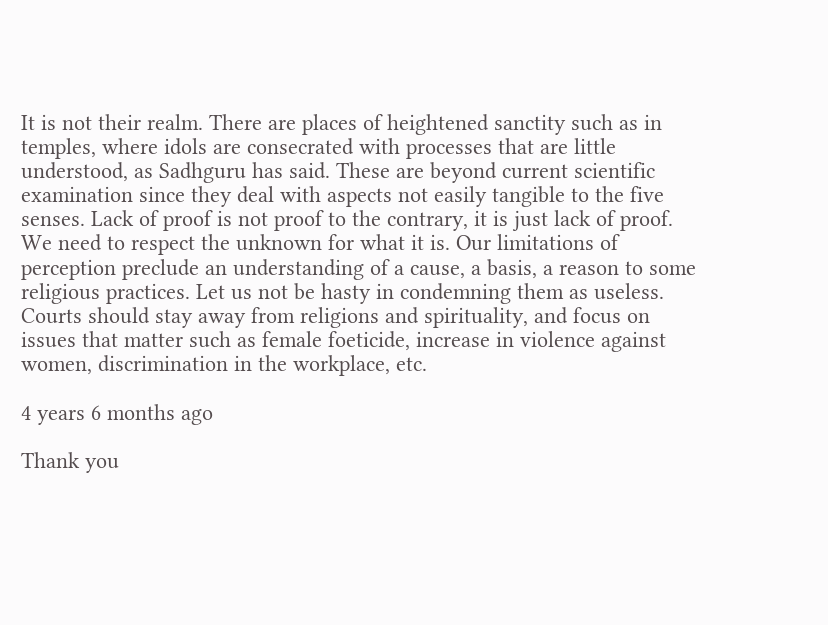It is not their realm. There are places of heightened sanctity such as in temples, where idols are consecrated with processes that are little understood, as Sadhguru has said. These are beyond current scientific examination since they deal with aspects not easily tangible to the five senses. Lack of proof is not proof to the contrary, it is just lack of proof. We need to respect the unknown for what it is. Our limitations of perception preclude an understanding of a cause, a basis, a reason to some religious practices. Let us not be hasty in condemning them as useless. Courts should stay away from religions and spirituality, and focus on issues that matter such as female foeticide, increase in violence against women, discrimination in the workplace, etc.

4 years 6 months ago

Thank you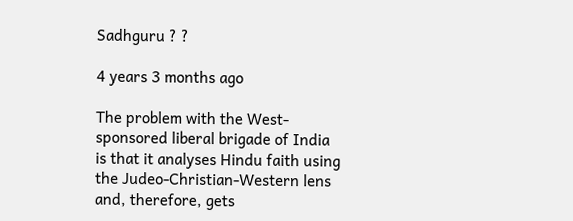Sadhguru ? ?

4 years 3 months ago

The problem with the West-sponsored liberal brigade of India is that it analyses Hindu faith using the Judeo-Christian-Western lens and, therefore, gets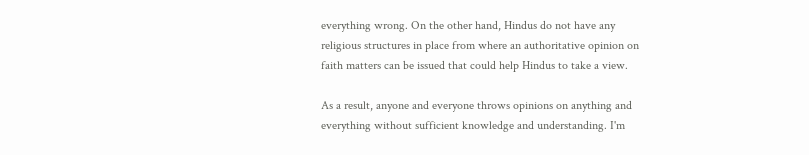everything wrong. On the other hand, Hindus do not have any religious structures in place from where an authoritative opinion on faith matters can be issued that could help Hindus to take a view.

As a result, anyone and everyone throws opinions on anything and everything without sufficient knowledge and understanding. I'm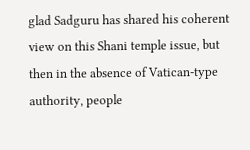glad Sadguru has shared his coherent view on this Shani temple issue, but then in the absence of Vatican-type authority, people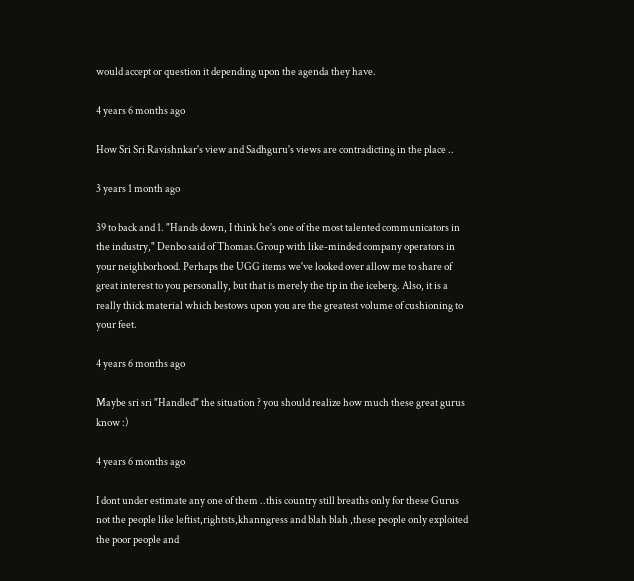would accept or question it depending upon the agenda they have.

4 years 6 months ago

How Sri Sri Ravishnkar's view and Sadhguru's views are contradicting in the place ..

3 years 1 month ago

39 to back and 1. "Hands down, I think he's one of the most talented communicators in the industry," Denbo said of Thomas.Group with like-minded company operators in your neighborhood. Perhaps the UGG items we've looked over allow me to share of great interest to you personally, but that is merely the tip in the iceberg. Also, it is a really thick material which bestows upon you are the greatest volume of cushioning to your feet.

4 years 6 months ago

Maybe sri sri "Handled" the situation ? you should realize how much these great gurus know :)

4 years 6 months ago

I dont under estimate any one of them ..this country still breaths only for these Gurus not the people like leftist,rightsts,khanngress and blah blah ,these people only exploited the poor people and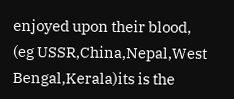enjoyed upon their blood, (eg USSR,China,Nepal,West Bengal,Kerala)its is the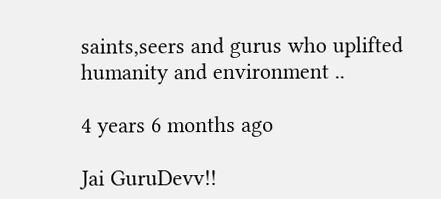saints,seers and gurus who uplifted humanity and environment ..

4 years 6 months ago

Jai GuruDevv!!